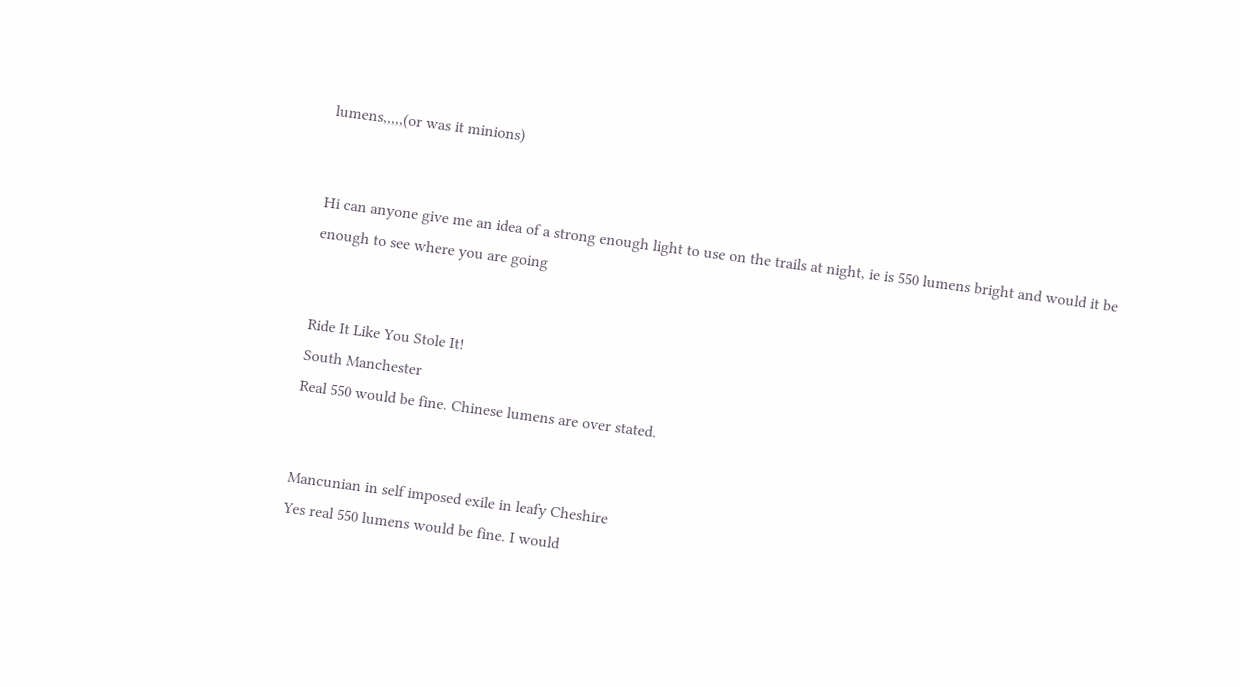lumens,,,,,(or was it minions)


Hi can anyone give me an idea of a strong enough light to use on the trails at night, ie is 550 lumens bright and would it be enough to see where you are going


Ride It Like You Stole It!
South Manchester
Real 550 would be fine. Chinese lumens are over stated.


Mancunian in self imposed exile in leafy Cheshire
Yes real 550 lumens would be fine. I would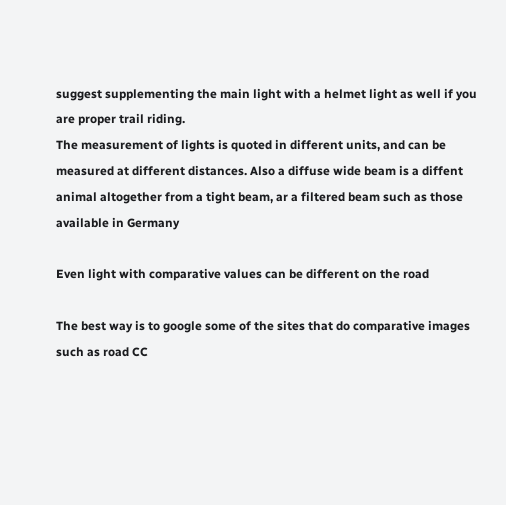suggest supplementing the main light with a helmet light as well if you are proper trail riding.
The measurement of lights is quoted in different units, and can be measured at different distances. Also a diffuse wide beam is a diffent animal altogether from a tight beam, ar a filtered beam such as those available in Germany

Even light with comparative values can be different on the road

The best way is to google some of the sites that do comparative images such as road CC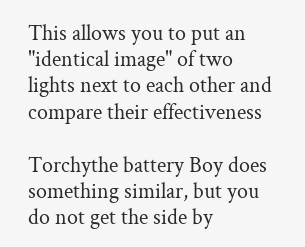This allows you to put an "identical image" of two lights next to each other and compare their effectiveness

Torchythe battery Boy does something similar, but you do not get the side by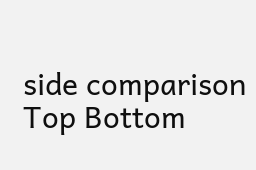side comparison
Top Bottom